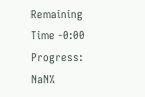Remaining Time -0:00
Progress: NaN%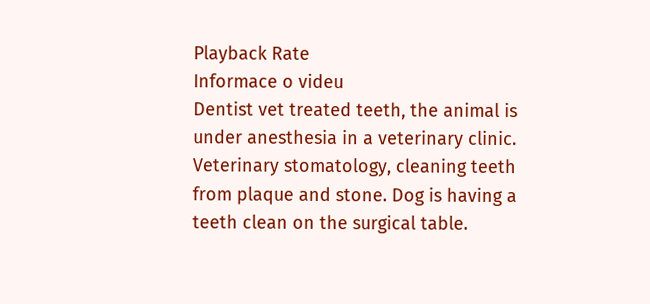Playback Rate
Informace o videu
Dentist vet treated teeth, the animal is under anesthesia in a veterinary clinic. Veterinary stomatology, cleaning teeth from plaque and stone. Dog is having a teeth clean on the surgical table.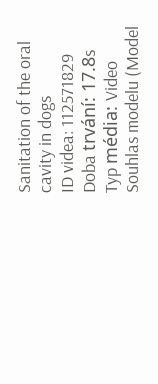Sanitation of the oral cavity in dogs
ID videa: 112571829
Doba trvání: 17.8s
Typ média: Video
Souhlas modelu (Model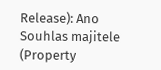Release): Ano
Souhlas majitele (Property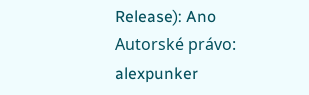Release): Ano
Autorské právo: alexpunker